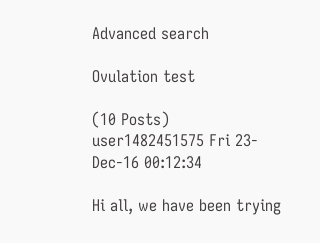Advanced search

Ovulation test

(10 Posts)
user1482451575 Fri 23-Dec-16 00:12:34

Hi all, we have been trying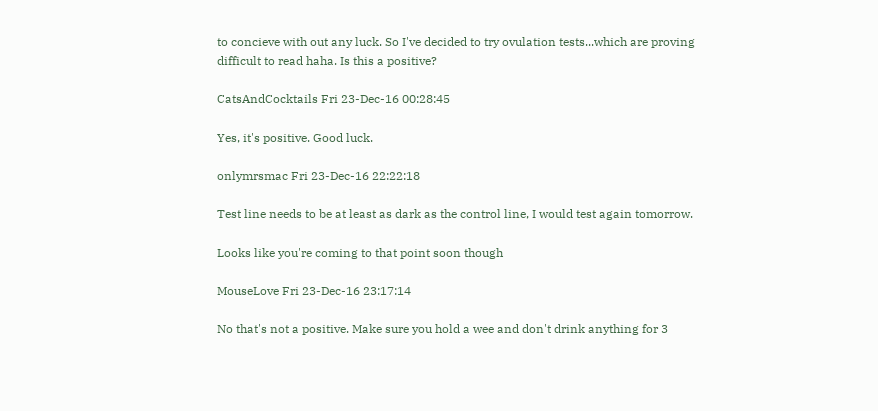to concieve with out any luck. So I've decided to try ovulation tests...which are proving difficult to read haha. Is this a positive?

CatsAndCocktails Fri 23-Dec-16 00:28:45

Yes, it's positive. Good luck.

onlymrsmac Fri 23-Dec-16 22:22:18

Test line needs to be at least as dark as the control line, I would test again tomorrow.

Looks like you're coming to that point soon though

MouseLove Fri 23-Dec-16 23:17:14

No that's not a positive. Make sure you hold a wee and don't drink anything for 3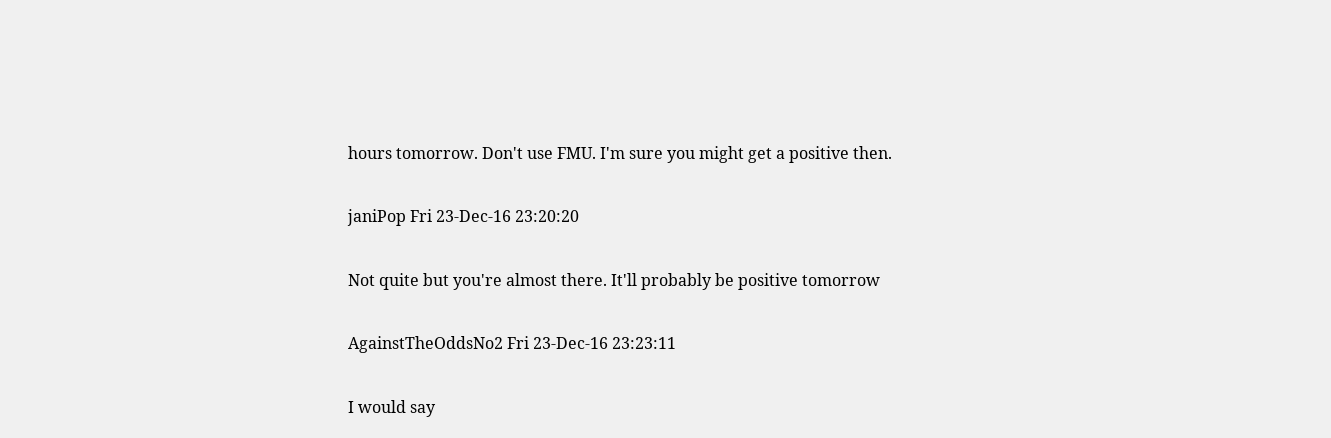hours tomorrow. Don't use FMU. I'm sure you might get a positive then.

janiPop Fri 23-Dec-16 23:20:20

Not quite but you're almost there. It'll probably be positive tomorrow

AgainstTheOddsNo2 Fri 23-Dec-16 23:23:11

I would say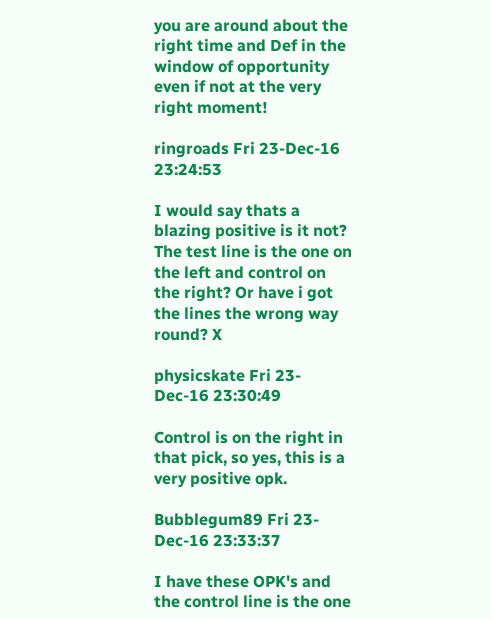you are around about the right time and Def in the window of opportunity even if not at the very right moment!

ringroads Fri 23-Dec-16 23:24:53

I would say thats a blazing positive is it not? The test line is the one on the left and control on the right? Or have i got the lines the wrong way round? X

physicskate Fri 23-Dec-16 23:30:49

Control is on the right in that pick, so yes, this is a very positive opk.

Bubblegum89 Fri 23-Dec-16 23:33:37

I have these OPK's and the control line is the one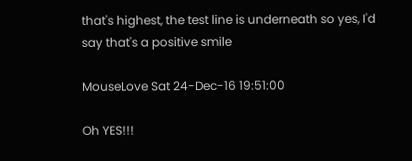that's highest, the test line is underneath so yes, I'd say that's a positive smile

MouseLove Sat 24-Dec-16 19:51:00

Oh YES!!!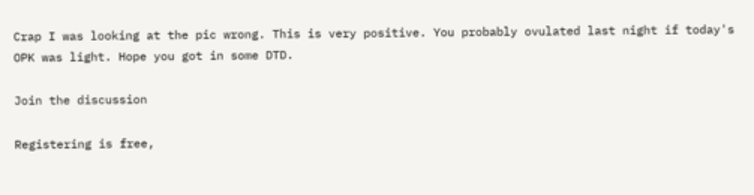Crap I was looking at the pic wrong. This is very positive. You probably ovulated last night if today's OPK was light. Hope you got in some DTD.

Join the discussion

Registering is free,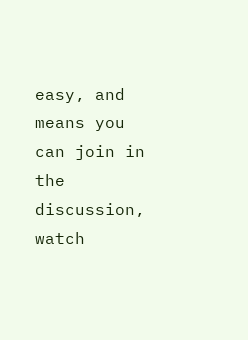easy, and means you can join in the discussion, watch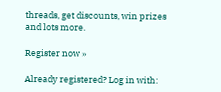threads, get discounts, win prizes and lots more.

Register now »

Already registered? Log in with: